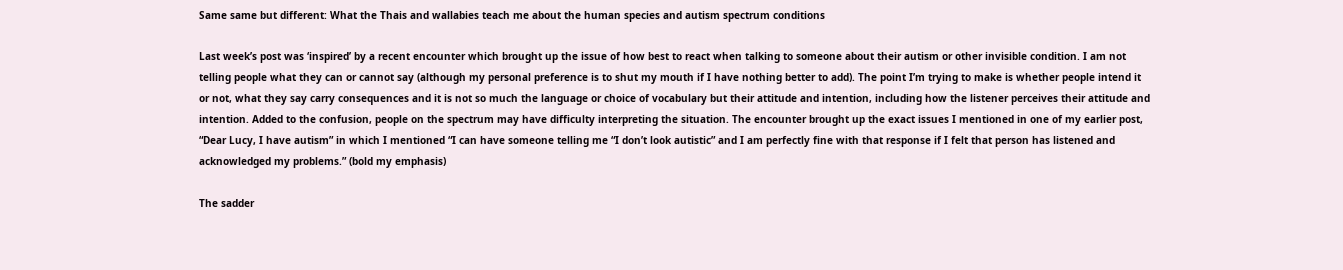Same same but different: What the Thais and wallabies teach me about the human species and autism spectrum conditions

Last week’s post was ‘inspired’ by a recent encounter which brought up the issue of how best to react when talking to someone about their autism or other invisible condition. I am not telling people what they can or cannot say (although my personal preference is to shut my mouth if I have nothing better to add). The point I’m trying to make is whether people intend it or not, what they say carry consequences and it is not so much the language or choice of vocabulary but their attitude and intention, including how the listener perceives their attitude and intention. Added to the confusion, people on the spectrum may have difficulty interpreting the situation. The encounter brought up the exact issues I mentioned in one of my earlier post, “Dear Lucy, I have autism” in which I mentioned “I can have someone telling me “I don’t look autistic” and I am perfectly fine with that response if I felt that person has listened and acknowledged my problems.” (bold my emphasis)

The sadder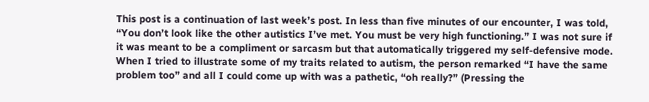This post is a continuation of last week’s post. In less than five minutes of our encounter, I was told, “You don’t look like the other autistics I’ve met. You must be very high functioning.” I was not sure if it was meant to be a compliment or sarcasm but that automatically triggered my self-defensive mode. When I tried to illustrate some of my traits related to autism, the person remarked “I have the same problem too” and all I could come up with was a pathetic, “oh really?” (Pressing the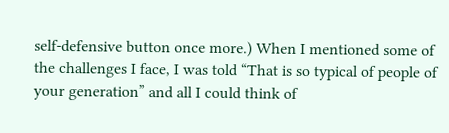self-defensive button once more.) When I mentioned some of the challenges I face, I was told “That is so typical of people of your generation” and all I could think of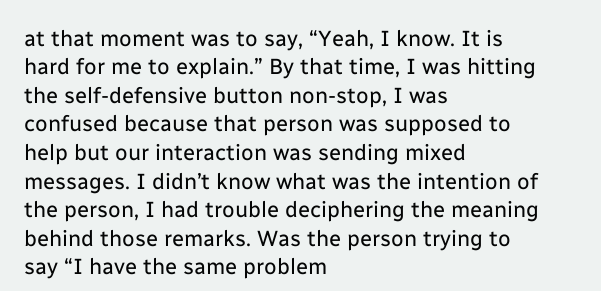at that moment was to say, “Yeah, I know. It is hard for me to explain.” By that time, I was hitting the self-defensive button non-stop, I was confused because that person was supposed to help but our interaction was sending mixed messages. I didn’t know what was the intention of the person, I had trouble deciphering the meaning behind those remarks. Was the person trying to say “I have the same problem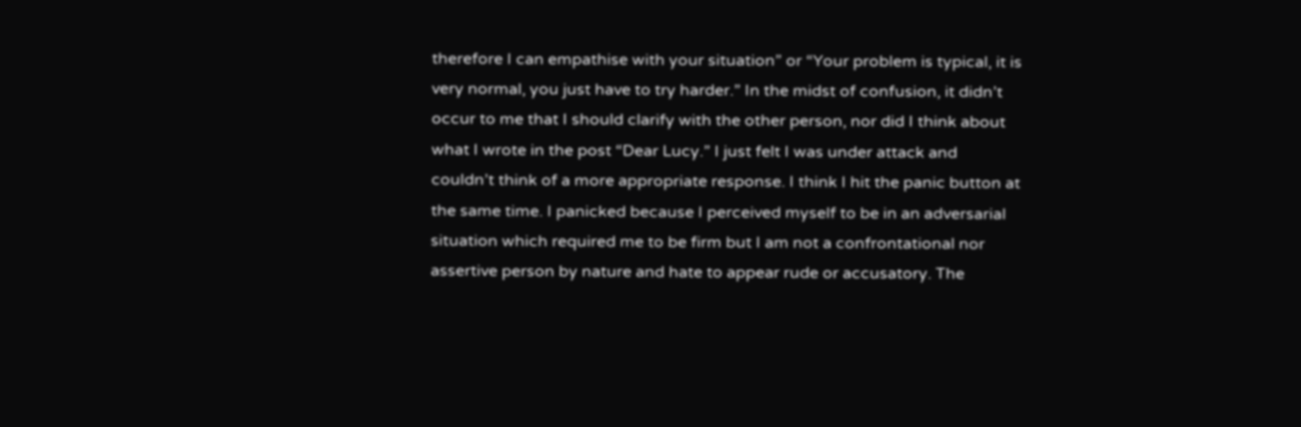therefore I can empathise with your situation” or “Your problem is typical, it is very normal, you just have to try harder.” In the midst of confusion, it didn’t occur to me that I should clarify with the other person, nor did I think about what I wrote in the post “Dear Lucy.” I just felt I was under attack and couldn’t think of a more appropriate response. I think I hit the panic button at the same time. I panicked because I perceived myself to be in an adversarial situation which required me to be firm but I am not a confrontational nor assertive person by nature and hate to appear rude or accusatory. The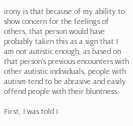irony is that because of my ability to show concern for the feelings of others, that person would have probably taken this as a sign that I am not autistic enough, as based on that person’s previous encounters with other autistic individuals, people with autism tend to be abrasive and easily offend people with their bluntness.

First, I was told I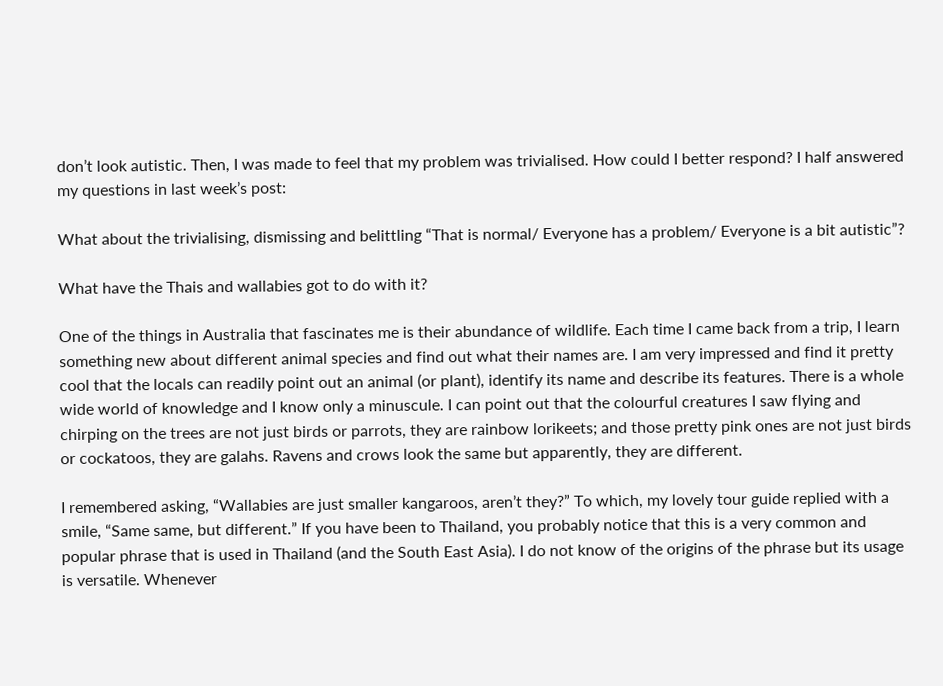don’t look autistic. Then, I was made to feel that my problem was trivialised. How could I better respond? I half answered my questions in last week’s post:

What about the trivialising, dismissing and belittling “That is normal/ Everyone has a problem/ Everyone is a bit autistic”?

What have the Thais and wallabies got to do with it?

One of the things in Australia that fascinates me is their abundance of wildlife. Each time I came back from a trip, I learn something new about different animal species and find out what their names are. I am very impressed and find it pretty cool that the locals can readily point out an animal (or plant), identify its name and describe its features. There is a whole wide world of knowledge and I know only a minuscule. I can point out that the colourful creatures I saw flying and chirping on the trees are not just birds or parrots, they are rainbow lorikeets; and those pretty pink ones are not just birds or cockatoos, they are galahs. Ravens and crows look the same but apparently, they are different.

I remembered asking, “Wallabies are just smaller kangaroos, aren’t they?” To which, my lovely tour guide replied with a smile, “Same same, but different.” If you have been to Thailand, you probably notice that this is a very common and popular phrase that is used in Thailand (and the South East Asia). I do not know of the origins of the phrase but its usage is versatile. Whenever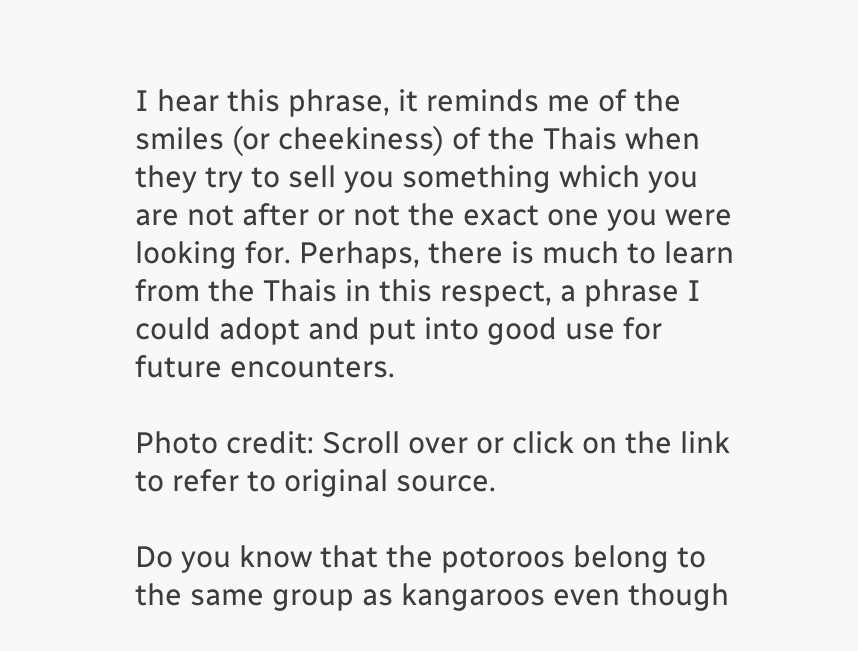I hear this phrase, it reminds me of the smiles (or cheekiness) of the Thais when they try to sell you something which you are not after or not the exact one you were looking for. Perhaps, there is much to learn from the Thais in this respect, a phrase I could adopt and put into good use for future encounters.

Photo credit: Scroll over or click on the link to refer to original source.

Do you know that the potoroos belong to the same group as kangaroos even though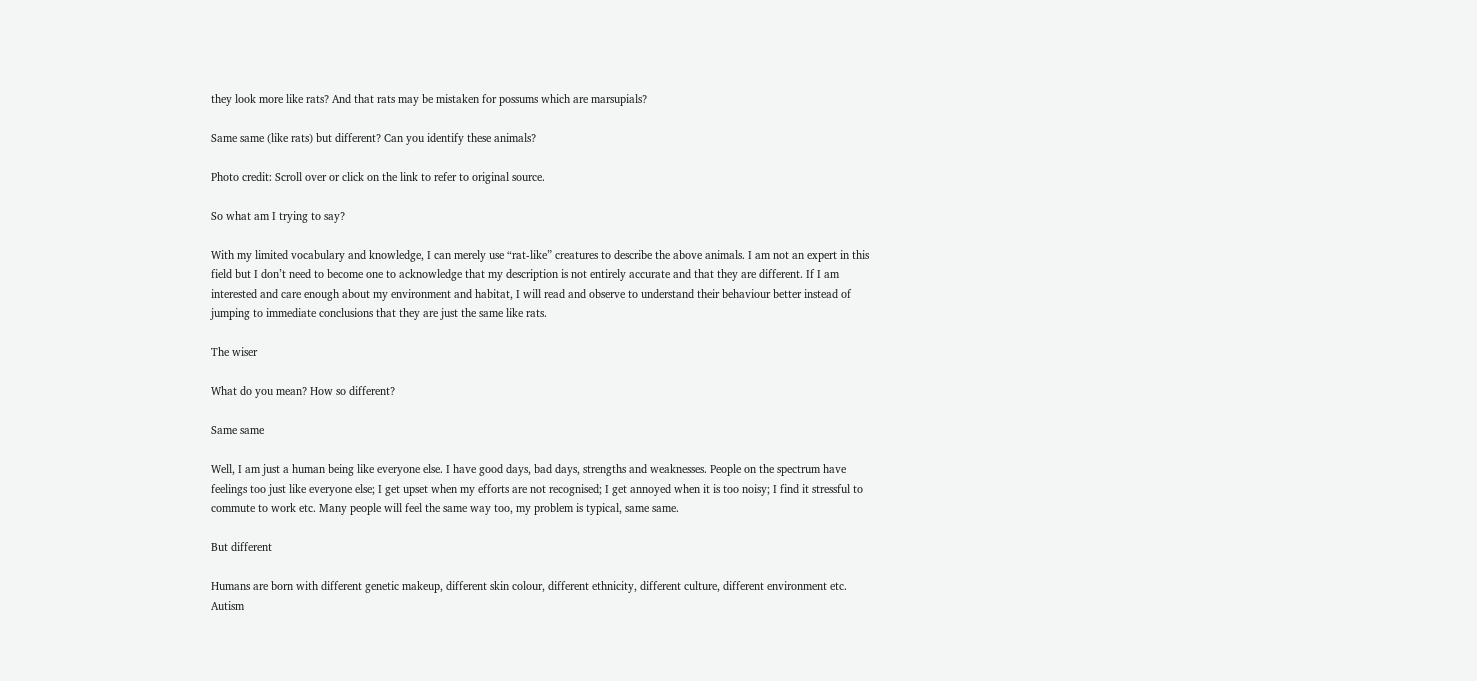they look more like rats? And that rats may be mistaken for possums which are marsupials?

Same same (like rats) but different? Can you identify these animals?

Photo credit: Scroll over or click on the link to refer to original source.

So what am I trying to say?

With my limited vocabulary and knowledge, I can merely use “rat-like” creatures to describe the above animals. I am not an expert in this field but I don’t need to become one to acknowledge that my description is not entirely accurate and that they are different. If I am interested and care enough about my environment and habitat, I will read and observe to understand their behaviour better instead of jumping to immediate conclusions that they are just the same like rats.

The wiser

What do you mean? How so different?

Same same

Well, I am just a human being like everyone else. I have good days, bad days, strengths and weaknesses. People on the spectrum have feelings too just like everyone else; I get upset when my efforts are not recognised; I get annoyed when it is too noisy; I find it stressful to commute to work etc. Many people will feel the same way too, my problem is typical, same same.

But different

Humans are born with different genetic makeup, different skin colour, different ethnicity, different culture, different environment etc. Autism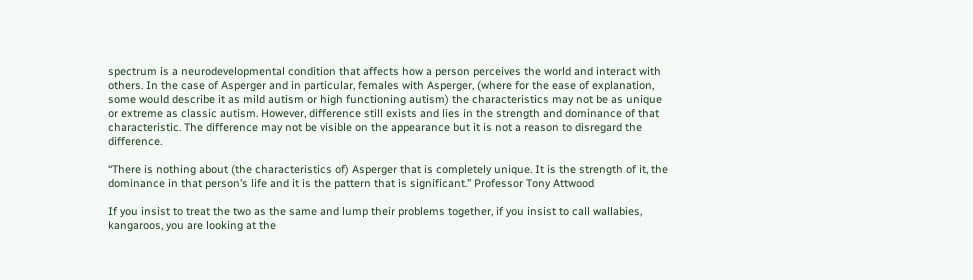spectrum is a neurodevelopmental condition that affects how a person perceives the world and interact with others. In the case of Asperger and in particular, females with Asperger, (where for the ease of explanation, some would describe it as mild autism or high functioning autism) the characteristics may not be as unique or extreme as classic autism. However, difference still exists and lies in the strength and dominance of that characteristic. The difference may not be visible on the appearance but it is not a reason to disregard the difference.

“There is nothing about (the characteristics of) Asperger that is completely unique. It is the strength of it, the dominance in that person’s life and it is the pattern that is significant.” Professor Tony Attwood

If you insist to treat the two as the same and lump their problems together, if you insist to call wallabies, kangaroos, you are looking at the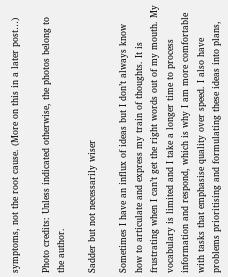symptoms, not the root cause. (More on this in a later post…)

Photo credits: Unless indicated otherwise, the photos belong to the author.

Sadder but not necessarily wiser

Sometimes I have an influx of ideas but I don’t always know how to articulate and express my train of thoughts. It is frustrating when I can’t get the right words out of my mouth. My vocabulary is limited and I take a longer time to process information and respond, which is why I am more comfortable with tasks that emphasise quality over speed. I also have problems prioritising and formulating these ideas into plans,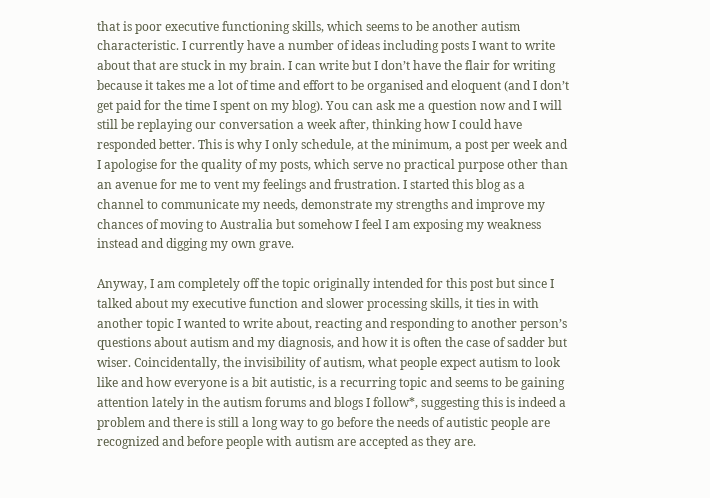that is poor executive functioning skills, which seems to be another autism characteristic. I currently have a number of ideas including posts I want to write about that are stuck in my brain. I can write but I don’t have the flair for writing because it takes me a lot of time and effort to be organised and eloquent (and I don’t get paid for the time I spent on my blog). You can ask me a question now and I will still be replaying our conversation a week after, thinking how I could have responded better. This is why I only schedule, at the minimum, a post per week and I apologise for the quality of my posts, which serve no practical purpose other than an avenue for me to vent my feelings and frustration. I started this blog as a channel to communicate my needs, demonstrate my strengths and improve my chances of moving to Australia but somehow I feel I am exposing my weakness instead and digging my own grave.

Anyway, I am completely off the topic originally intended for this post but since I talked about my executive function and slower processing skills, it ties in with another topic I wanted to write about, reacting and responding to another person’s questions about autism and my diagnosis, and how it is often the case of sadder but wiser. Coincidentally, the invisibility of autism, what people expect autism to look like and how everyone is a bit autistic, is a recurring topic and seems to be gaining attention lately in the autism forums and blogs I follow*, suggesting this is indeed a problem and there is still a long way to go before the needs of autistic people are recognized and before people with autism are accepted as they are.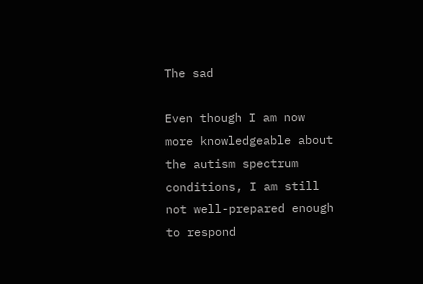The sad

Even though I am now more knowledgeable about the autism spectrum conditions, I am still not well-prepared enough to respond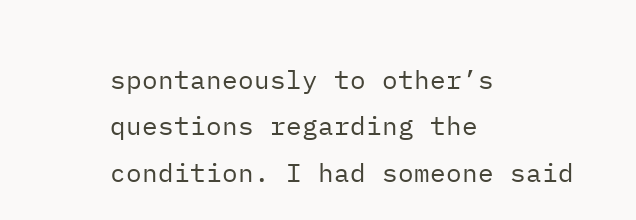spontaneously to other’s questions regarding the condition. I had someone said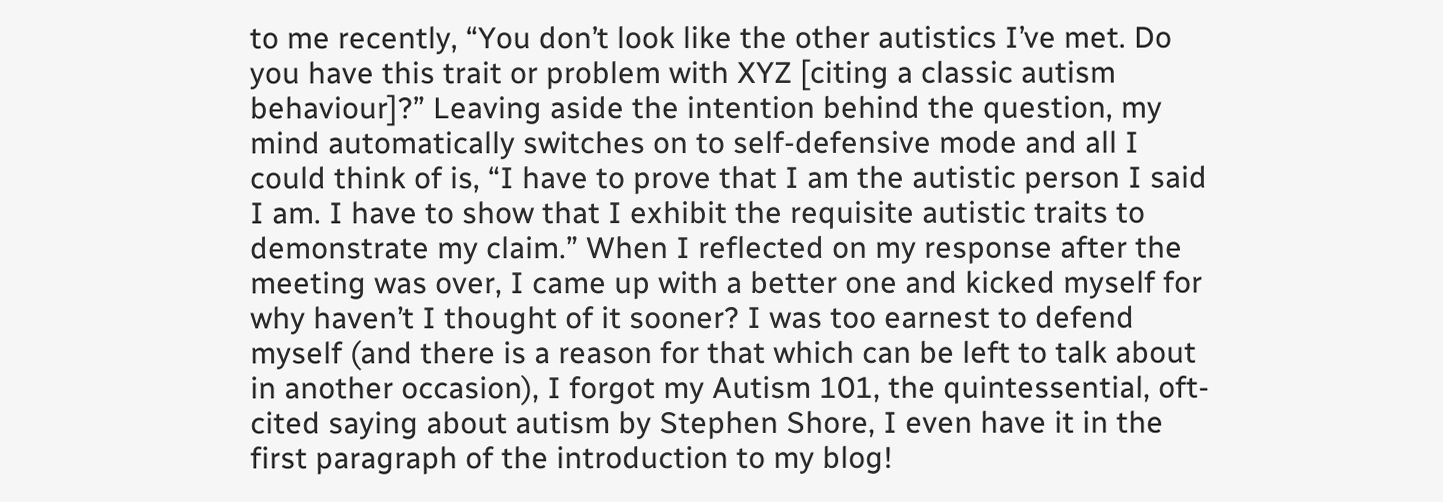to me recently, “You don’t look like the other autistics I’ve met. Do you have this trait or problem with XYZ [citing a classic autism behaviour]?” Leaving aside the intention behind the question, my mind automatically switches on to self-defensive mode and all I could think of is, “I have to prove that I am the autistic person I said I am. I have to show that I exhibit the requisite autistic traits to demonstrate my claim.” When I reflected on my response after the meeting was over, I came up with a better one and kicked myself for why haven’t I thought of it sooner? I was too earnest to defend myself (and there is a reason for that which can be left to talk about in another occasion), I forgot my Autism 101, the quintessential, oft-cited saying about autism by Stephen Shore, I even have it in the first paragraph of the introduction to my blog!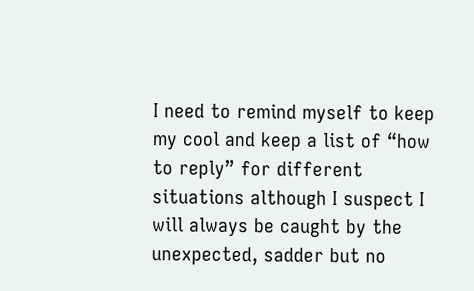I need to remind myself to keep my cool and keep a list of “how to reply” for different situations although I suspect I will always be caught by the unexpected, sadder but no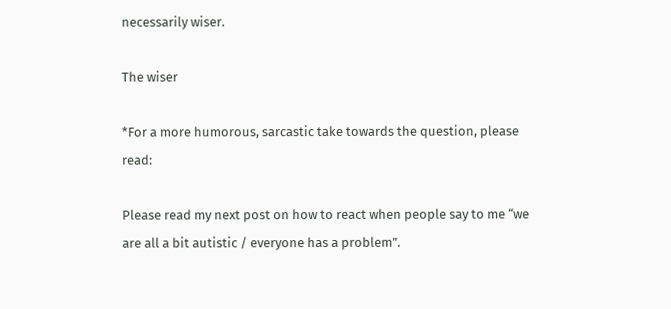necessarily wiser.

The wiser

*For a more humorous, sarcastic take towards the question, please read:

Please read my next post on how to react when people say to me “we are all a bit autistic / everyone has a problem”.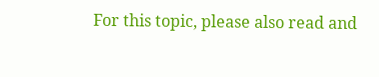For this topic, please also read and